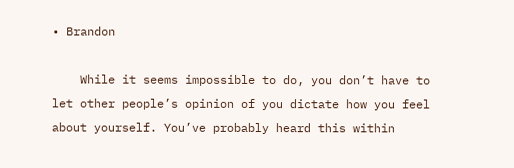• Brandon

    While it seems impossible to do, you don’t have to let other people’s opinion of you dictate how you feel about yourself. You’ve probably heard this within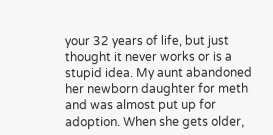your 32 years of life, but just thought it never works or is a stupid idea. My aunt abandoned her newborn daughter for meth and was almost put up for adoption. When she gets older,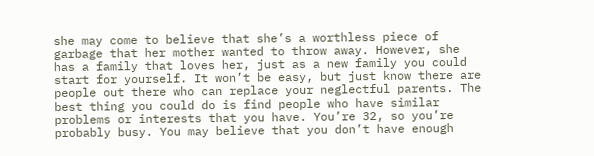she may come to believe that she’s a worthless piece of garbage that her mother wanted to throw away. However, she has a family that loves her, just as a new family you could start for yourself. It won’t be easy, but just know there are people out there who can replace your neglectful parents. The best thing you could do is find people who have similar problems or interests that you have. You’re 32, so you’re probably busy. You may believe that you don’t have enough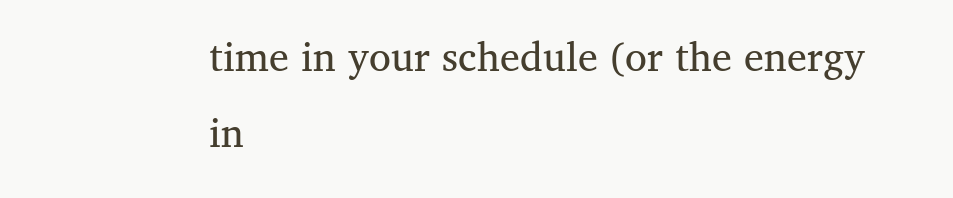time in your schedule (or the energy in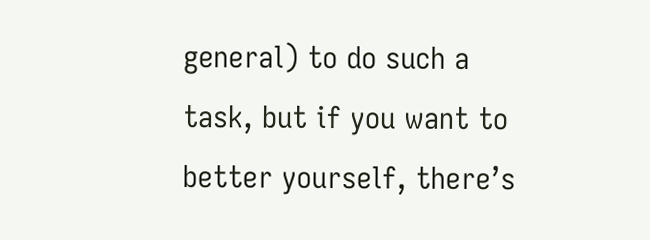general) to do such a task, but if you want to better yourself, there’s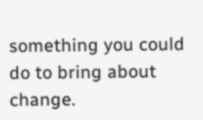something you could do to bring about change.